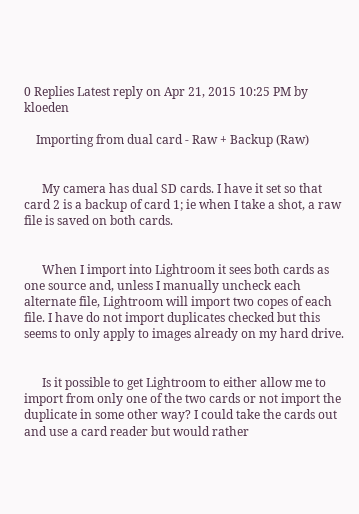0 Replies Latest reply on Apr 21, 2015 10:25 PM by kloeden

    Importing from dual card - Raw + Backup (Raw)


      My camera has dual SD cards. I have it set so that card 2 is a backup of card 1; ie when I take a shot, a raw file is saved on both cards.


      When I import into Lightroom it sees both cards as one source and, unless I manually uncheck each alternate file, Lightroom will import two copes of each file. I have do not import duplicates checked but this seems to only apply to images already on my hard drive.


      Is it possible to get Lightroom to either allow me to import from only one of the two cards or not import the duplicate in some other way? I could take the cards out and use a card reader but would rather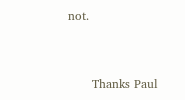not.


      Thanks Paul